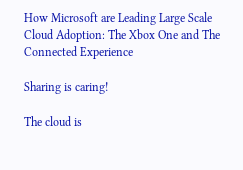How Microsoft are Leading Large Scale Cloud Adoption: The Xbox One and The Connected Experience

Sharing is caring!

The cloud is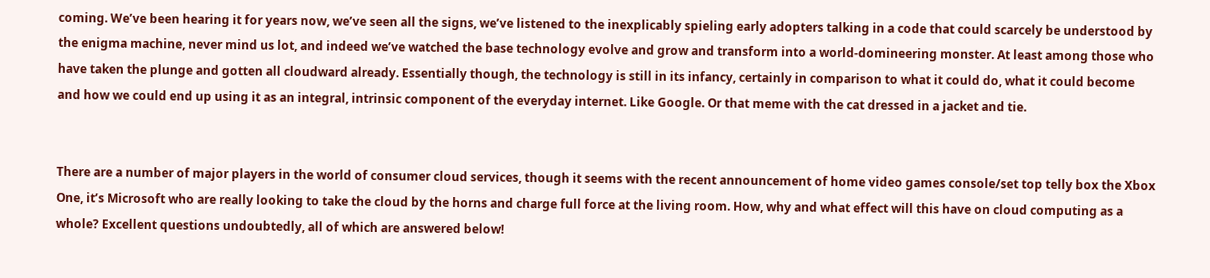coming. We’ve been hearing it for years now, we’ve seen all the signs, we’ve listened to the inexplicably spieling early adopters talking in a code that could scarcely be understood by the enigma machine, never mind us lot, and indeed we’ve watched the base technology evolve and grow and transform into a world-domineering monster. At least among those who have taken the plunge and gotten all cloudward already. Essentially though, the technology is still in its infancy, certainly in comparison to what it could do, what it could become and how we could end up using it as an integral, intrinsic component of the everyday internet. Like Google. Or that meme with the cat dressed in a jacket and tie.


There are a number of major players in the world of consumer cloud services, though it seems with the recent announcement of home video games console/set top telly box the Xbox One, it’s Microsoft who are really looking to take the cloud by the horns and charge full force at the living room. How, why and what effect will this have on cloud computing as a whole? Excellent questions undoubtedly, all of which are answered below!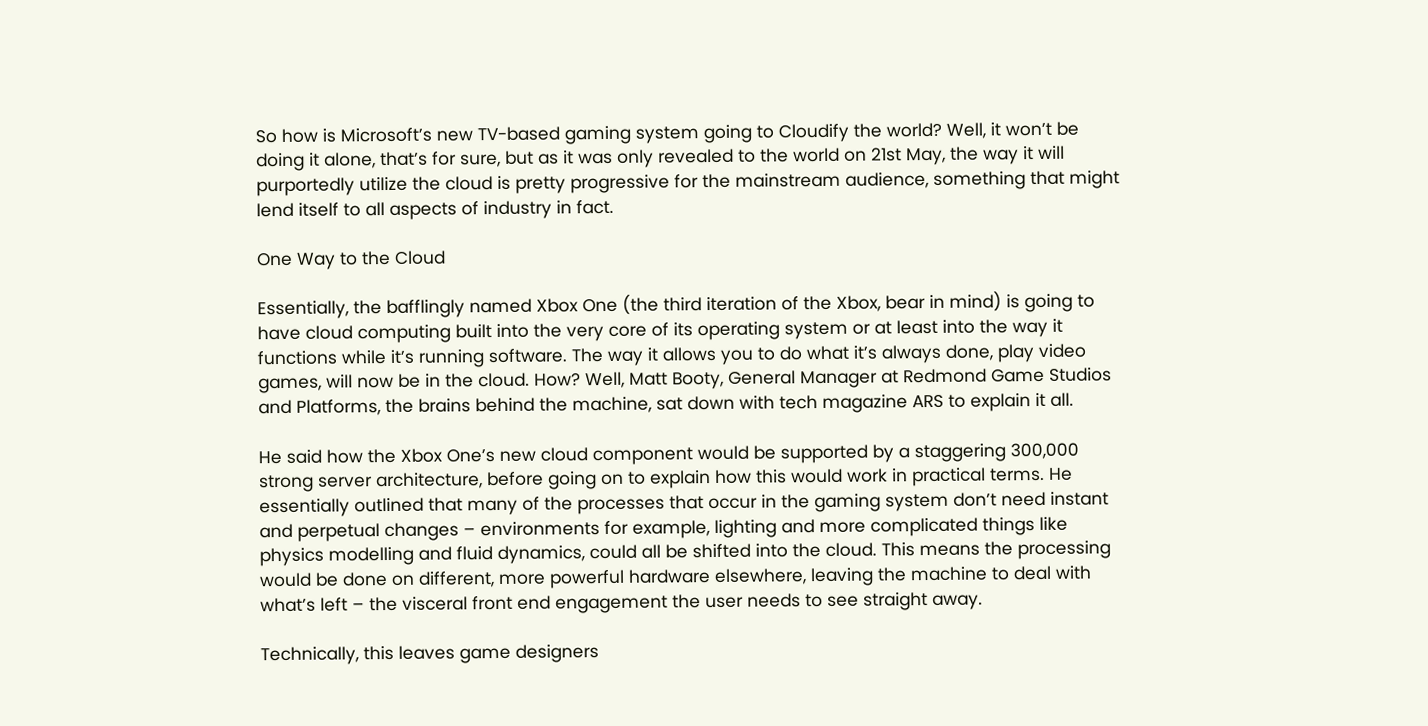So how is Microsoft’s new TV-based gaming system going to Cloudify the world? Well, it won’t be doing it alone, that’s for sure, but as it was only revealed to the world on 21st May, the way it will purportedly utilize the cloud is pretty progressive for the mainstream audience, something that might lend itself to all aspects of industry in fact.

One Way to the Cloud

Essentially, the bafflingly named Xbox One (the third iteration of the Xbox, bear in mind) is going to have cloud computing built into the very core of its operating system or at least into the way it functions while it’s running software. The way it allows you to do what it’s always done, play video games, will now be in the cloud. How? Well, Matt Booty, General Manager at Redmond Game Studios and Platforms, the brains behind the machine, sat down with tech magazine ARS to explain it all.

He said how the Xbox One’s new cloud component would be supported by a staggering 300,000 strong server architecture, before going on to explain how this would work in practical terms. He essentially outlined that many of the processes that occur in the gaming system don’t need instant and perpetual changes – environments for example, lighting and more complicated things like physics modelling and fluid dynamics, could all be shifted into the cloud. This means the processing would be done on different, more powerful hardware elsewhere, leaving the machine to deal with what’s left – the visceral front end engagement the user needs to see straight away.

Technically, this leaves game designers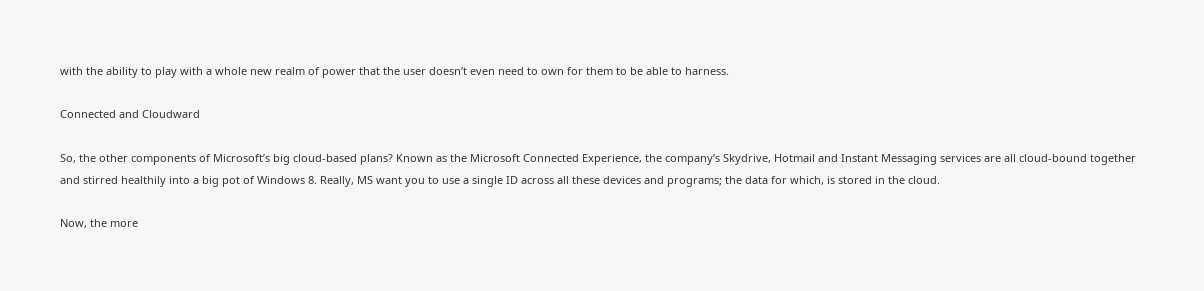with the ability to play with a whole new realm of power that the user doesn’t even need to own for them to be able to harness.

Connected and Cloudward

So, the other components of Microsoft’s big cloud-based plans? Known as the Microsoft Connected Experience, the company’s Skydrive, Hotmail and Instant Messaging services are all cloud-bound together and stirred healthily into a big pot of Windows 8. Really, MS want you to use a single ID across all these devices and programs; the data for which, is stored in the cloud.

Now, the more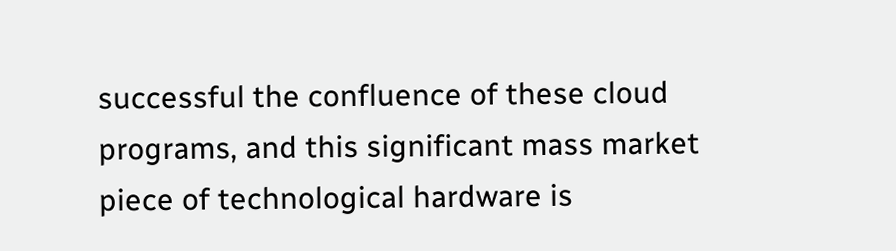successful the confluence of these cloud programs, and this significant mass market piece of technological hardware is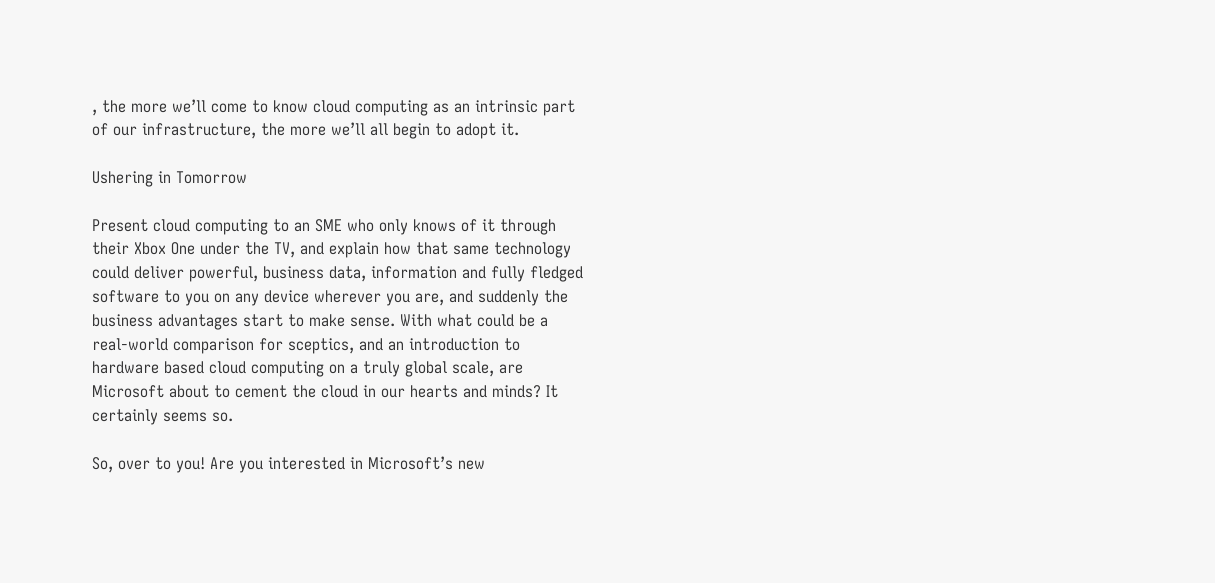, the more we’ll come to know cloud computing as an intrinsic part of our infrastructure, the more we’ll all begin to adopt it.

Ushering in Tomorrow

Present cloud computing to an SME who only knows of it through their Xbox One under the TV, and explain how that same technology could deliver powerful, business data, information and fully fledged software to you on any device wherever you are, and suddenly the business advantages start to make sense. With what could be a real-world comparison for sceptics, and an introduction to hardware based cloud computing on a truly global scale, are Microsoft about to cement the cloud in our hearts and minds? It certainly seems so.

So, over to you! Are you interested in Microsoft’s new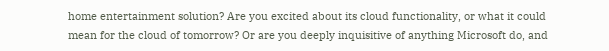home entertainment solution? Are you excited about its cloud functionality, or what it could mean for the cloud of tomorrow? Or are you deeply inquisitive of anything Microsoft do, and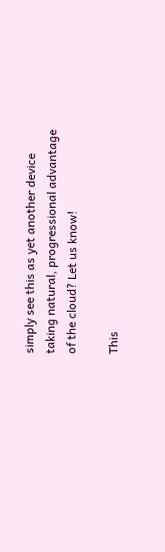simply see this as yet another device taking natural, progressional advantage of the cloud? Let us know!

This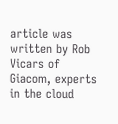article was written by Rob Vicars of Giacom, experts in the cloud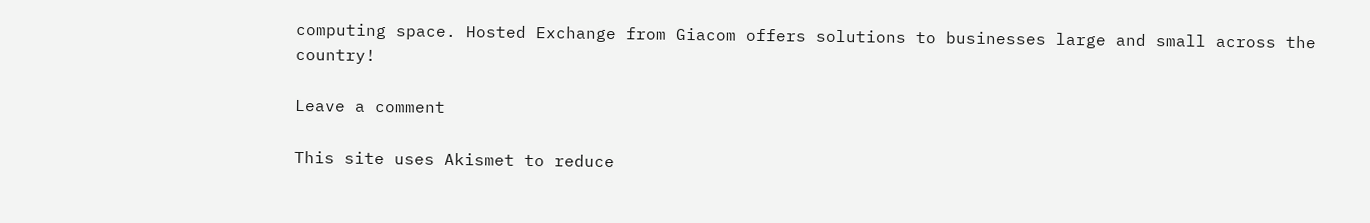computing space. Hosted Exchange from Giacom offers solutions to businesses large and small across the country!

Leave a comment

This site uses Akismet to reduce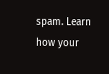spam. Learn how your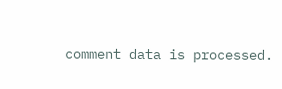comment data is processed.